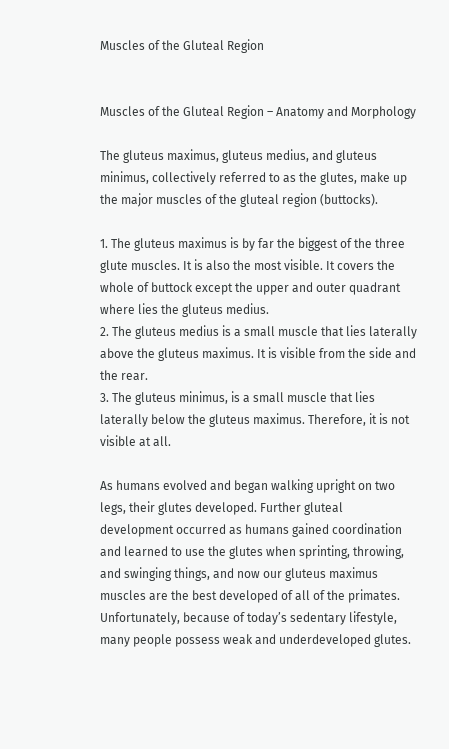Muscles of the Gluteal Region


Muscles of the Gluteal Region – Anatomy and Morphology

The gluteus maximus, gluteus medius, and gluteus minimus, collectively referred to as the glutes, make up the major muscles of the gluteal region (buttocks).

1. The gluteus maximus is by far the biggest of the three glute muscles. It is also the most visible. It covers the whole of buttock except the upper and outer quadrant where lies the gluteus medius.
2. The gluteus medius is a small muscle that lies laterally above the gluteus maximus. It is visible from the side and the rear.
3. The gluteus minimus, is a small muscle that lies laterally below the gluteus maximus. Therefore, it is not visible at all.

As humans evolved and began walking upright on two legs, their glutes developed. Further gluteal development occurred as humans gained coordination and learned to use the glutes when sprinting, throwing, and swinging things, and now our gluteus maximus muscles are the best developed of all of the primates. Unfortunately, because of today’s sedentary lifestyle, many people possess weak and underdeveloped glutes.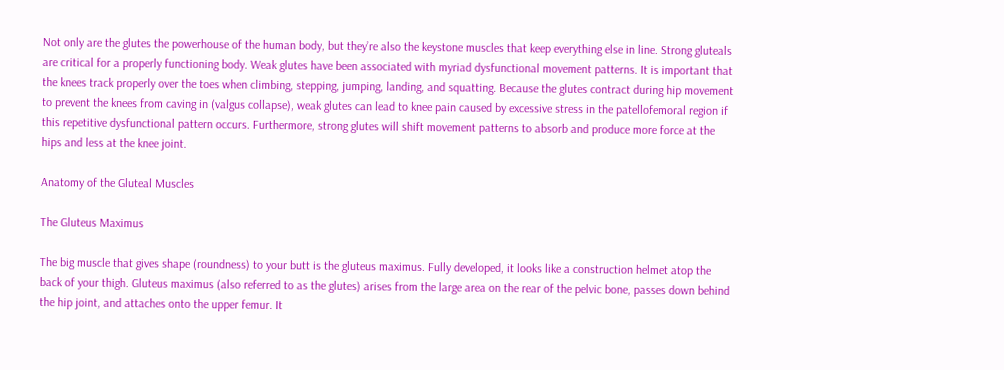Not only are the glutes the powerhouse of the human body, but they’re also the keystone muscles that keep everything else in line. Strong gluteals are critical for a properly functioning body. Weak glutes have been associated with myriad dysfunctional movement patterns. It is important that the knees track properly over the toes when climbing, stepping, jumping, landing, and squatting. Because the glutes contract during hip movement to prevent the knees from caving in (valgus collapse), weak glutes can lead to knee pain caused by excessive stress in the patellofemoral region if this repetitive dysfunctional pattern occurs. Furthermore, strong glutes will shift movement patterns to absorb and produce more force at the hips and less at the knee joint.

Anatomy of the Gluteal Muscles

The Gluteus Maximus

The big muscle that gives shape (roundness) to your butt is the gluteus maximus. Fully developed, it looks like a construction helmet atop the back of your thigh. Gluteus maximus (also referred to as the glutes) arises from the large area on the rear of the pelvic bone, passes down behind the hip joint, and attaches onto the upper femur. It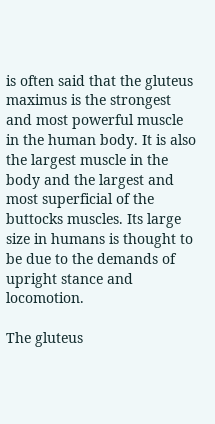is often said that the gluteus maximus is the strongest and most powerful muscle in the human body. It is also the largest muscle in the body and the largest and most superficial of the buttocks muscles. Its large size in humans is thought to be due to the demands of upright stance and locomotion.

The gluteus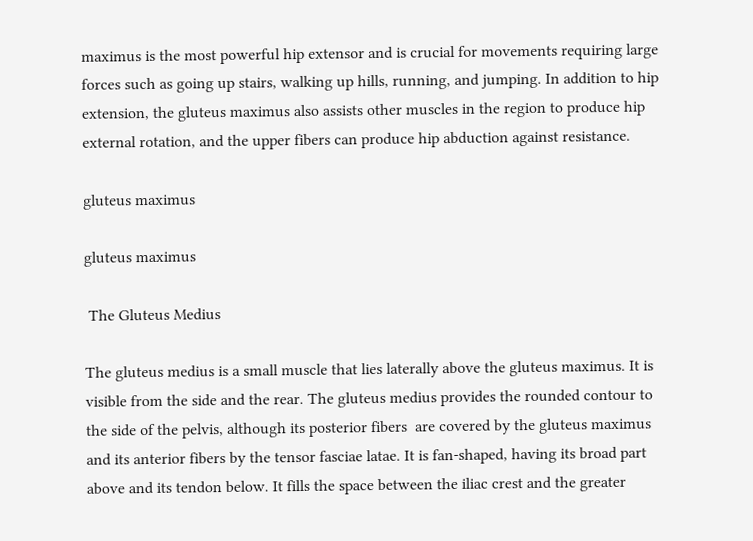maximus is the most powerful hip extensor and is crucial for movements requiring large forces such as going up stairs, walking up hills, running, and jumping. In addition to hip extension, the gluteus maximus also assists other muscles in the region to produce hip external rotation, and the upper fibers can produce hip abduction against resistance.

gluteus maximus

gluteus maximus

 The Gluteus Medius

The gluteus medius is a small muscle that lies laterally above the gluteus maximus. It is visible from the side and the rear. The gluteus medius provides the rounded contour to the side of the pelvis, although its posterior fibers  are covered by the gluteus maximus and its anterior fibers by the tensor fasciae latae. It is fan-shaped, having its broad part above and its tendon below. It fills the space between the iliac crest and the greater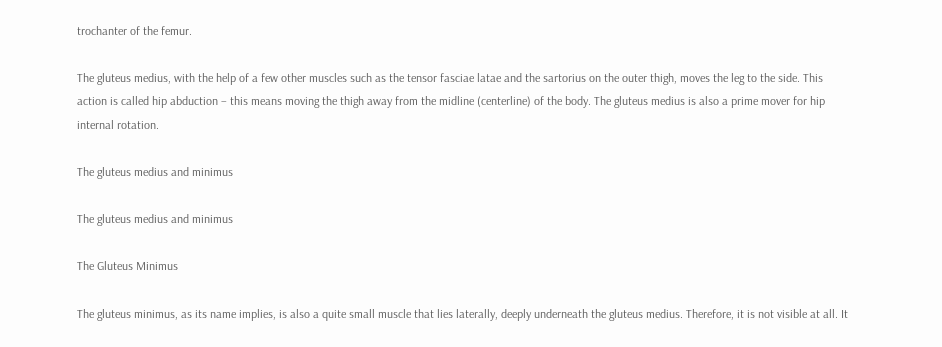trochanter of the femur.

The gluteus medius, with the help of a few other muscles such as the tensor fasciae latae and the sartorius on the outer thigh, moves the leg to the side. This action is called hip abduction – this means moving the thigh away from the midline (centerline) of the body. The gluteus medius is also a prime mover for hip internal rotation.

The gluteus medius and minimus

The gluteus medius and minimus

The Gluteus Minimus

The gluteus minimus, as its name implies, is also a quite small muscle that lies laterally, deeply underneath the gluteus medius. Therefore, it is not visible at all. It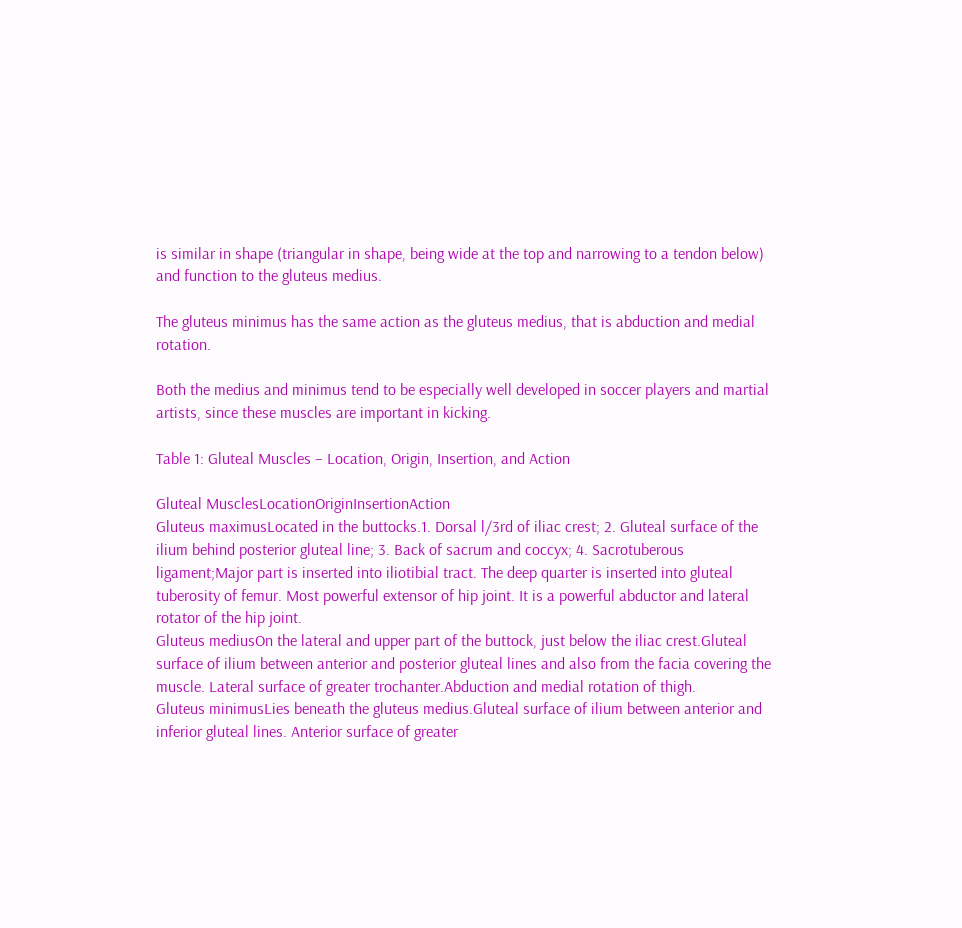is similar in shape (triangular in shape, being wide at the top and narrowing to a tendon below) and function to the gluteus medius.

The gluteus minimus has the same action as the gluteus medius, that is abduction and medial rotation.

Both the medius and minimus tend to be especially well developed in soccer players and martial artists, since these muscles are important in kicking.

Table 1: Gluteal Muscles – Location, Origin, Insertion, and Action

Gluteal MusclesLocationOriginInsertionAction
Gluteus maximusLocated in the buttocks.1. Dorsal l/3rd of iliac crest; 2. Gluteal surface of the ilium behind posterior gluteal line; 3. Back of sacrum and coccyx; 4. Sacrotuberous ligament;Major part is inserted into iliotibial tract. The deep quarter is inserted into gluteal tuberosity of femur. Most powerful extensor of hip joint. It is a powerful abductor and lateral rotator of the hip joint.
Gluteus mediusOn the lateral and upper part of the buttock, just below the iliac crest.Gluteal surface of ilium between anterior and posterior gluteal lines and also from the facia covering the muscle. Lateral surface of greater trochanter.Abduction and medial rotation of thigh.
Gluteus minimusLies beneath the gluteus medius.Gluteal surface of ilium between anterior and inferior gluteal lines. Anterior surface of greater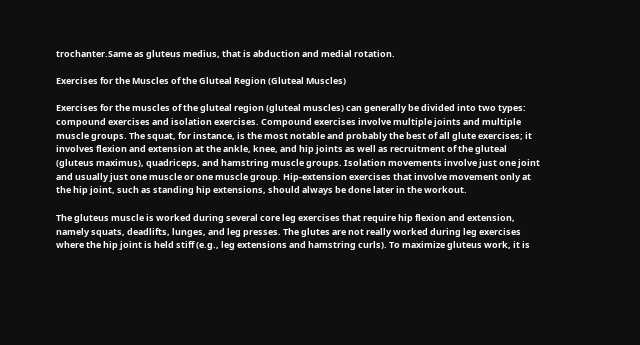trochanter.Same as gluteus medius, that is abduction and medial rotation.

Exercises for the Muscles of the Gluteal Region (Gluteal Muscles)

Exercises for the muscles of the gluteal region (gluteal muscles) can generally be divided into two types: compound exercises and isolation exercises. Compound exercises involve multiple joints and multiple muscle groups. The squat, for instance, is the most notable and probably the best of all glute exercises; it involves flexion and extension at the ankle, knee, and hip joints as well as recruitment of the gluteal (gluteus maximus), quadriceps, and hamstring muscle groups. Isolation movements involve just one joint and usually just one muscle or one muscle group. Hip-extension exercises that involve movement only at the hip joint, such as standing hip extensions, should always be done later in the workout.

The gluteus muscle is worked during several core leg exercises that require hip flexion and extension, namely squats, deadlifts, lunges, and leg presses. The glutes are not really worked during leg exercises where the hip joint is held stiff (e.g., leg extensions and hamstring curls). To maximize gluteus work, it is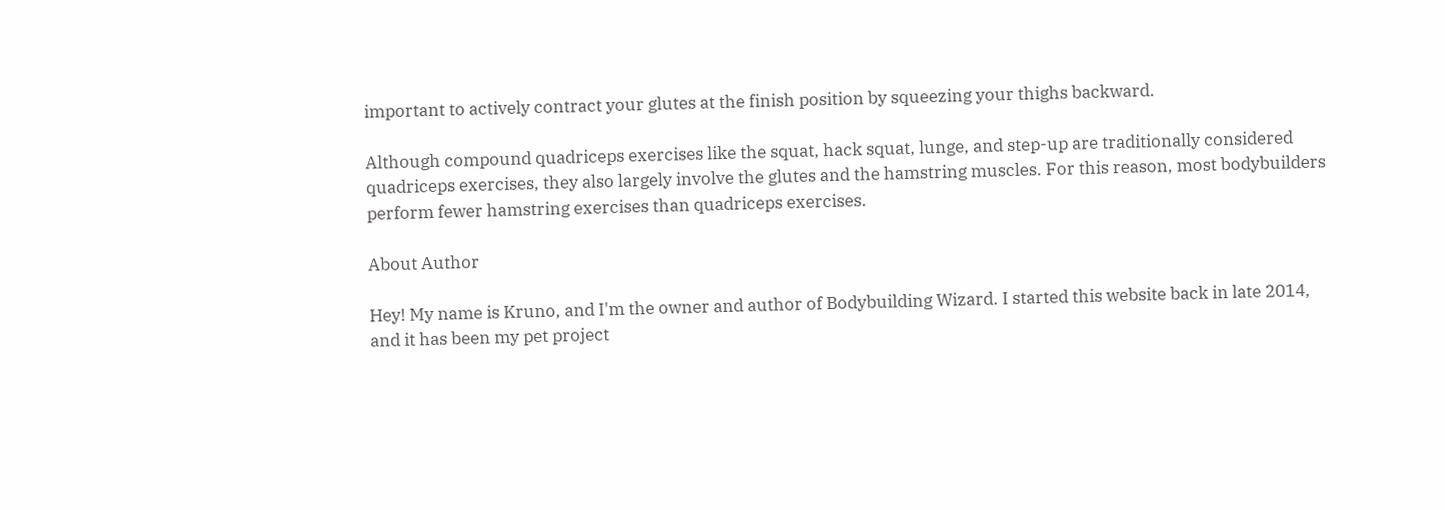important to actively contract your glutes at the finish position by squeezing your thighs backward.

Although compound quadriceps exercises like the squat, hack squat, lunge, and step-up are traditionally considered quadriceps exercises, they also largely involve the glutes and the hamstring muscles. For this reason, most bodybuilders perform fewer hamstring exercises than quadriceps exercises.

About Author

Hey! My name is Kruno, and I'm the owner and author of Bodybuilding Wizard. I started this website back in late 2014, and it has been my pet project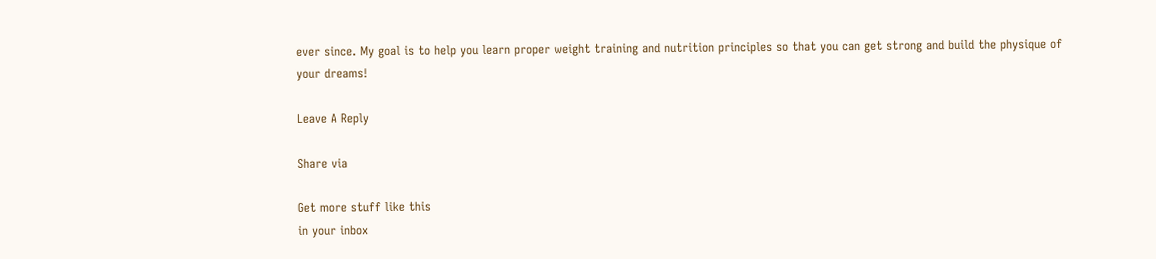ever since. My goal is to help you learn proper weight training and nutrition principles so that you can get strong and build the physique of your dreams!

Leave A Reply

Share via

Get more stuff like this
in your inbox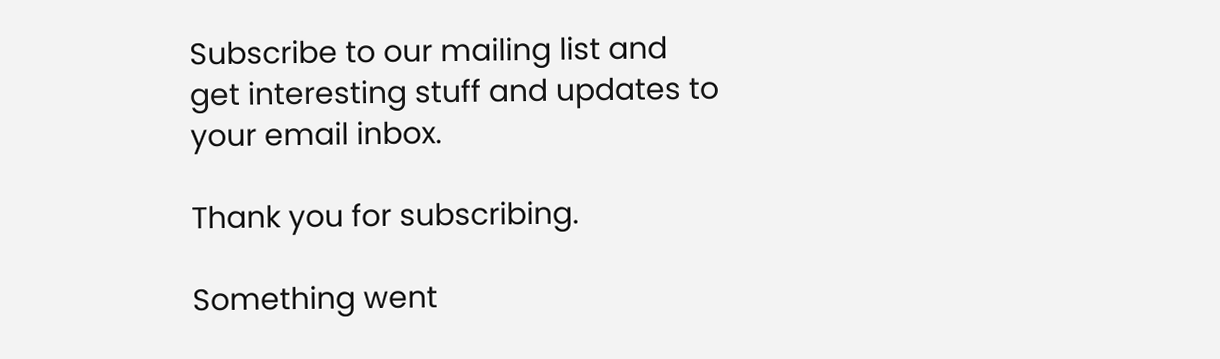Subscribe to our mailing list and get interesting stuff and updates to your email inbox.

Thank you for subscribing.

Something went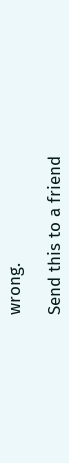wrong.

Send this to a friend